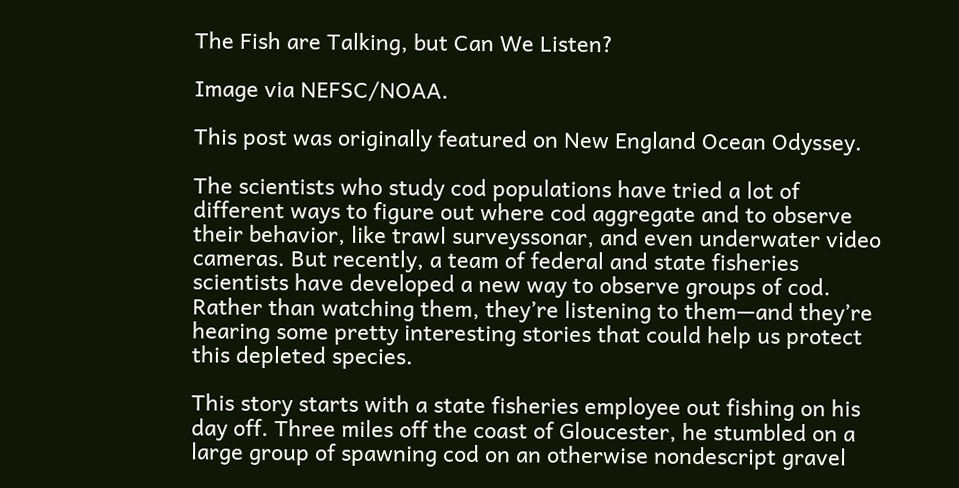The Fish are Talking, but Can We Listen?

Image via NEFSC/NOAA.

This post was originally featured on New England Ocean Odyssey.

The scientists who study cod populations have tried a lot of different ways to figure out where cod aggregate and to observe their behavior, like trawl surveyssonar, and even underwater video cameras. But recently, a team of federal and state fisheries scientists have developed a new way to observe groups of cod. Rather than watching them, they’re listening to them—and they’re hearing some pretty interesting stories that could help us protect this depleted species.

This story starts with a state fisheries employee out fishing on his day off. Three miles off the coast of Gloucester, he stumbled on a large group of spawning cod on an otherwise nondescript gravel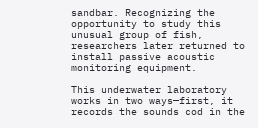sandbar. Recognizing the opportunity to study this unusual group of fish, researchers later returned to install passive acoustic monitoring equipment.

This underwater laboratory works in two ways—first, it records the sounds cod in the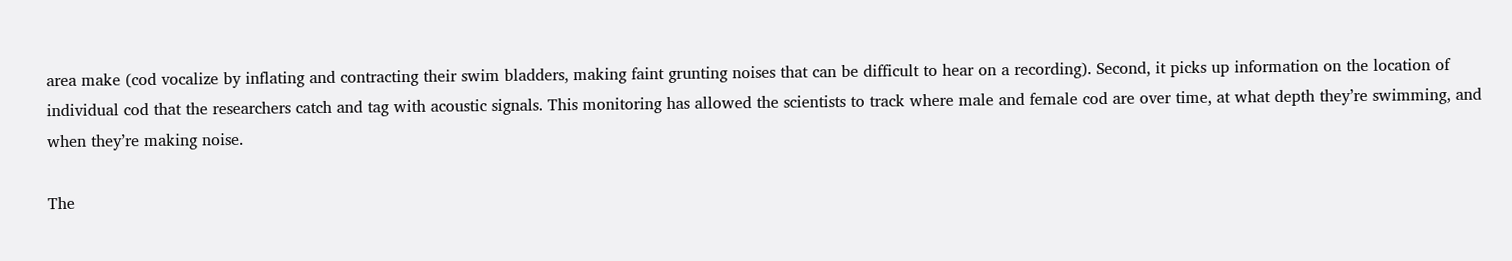area make (cod vocalize by inflating and contracting their swim bladders, making faint grunting noises that can be difficult to hear on a recording). Second, it picks up information on the location of individual cod that the researchers catch and tag with acoustic signals. This monitoring has allowed the scientists to track where male and female cod are over time, at what depth they’re swimming, and when they’re making noise.

The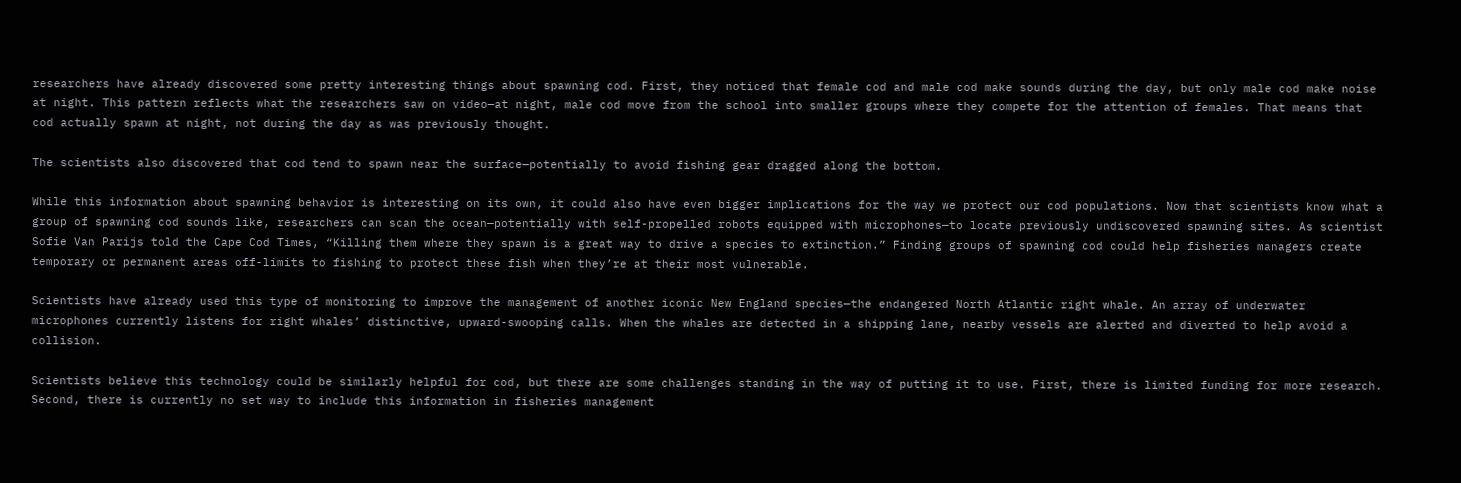researchers have already discovered some pretty interesting things about spawning cod. First, they noticed that female cod and male cod make sounds during the day, but only male cod make noise at night. This pattern reflects what the researchers saw on video—at night, male cod move from the school into smaller groups where they compete for the attention of females. That means that cod actually spawn at night, not during the day as was previously thought.

The scientists also discovered that cod tend to spawn near the surface—potentially to avoid fishing gear dragged along the bottom.

While this information about spawning behavior is interesting on its own, it could also have even bigger implications for the way we protect our cod populations. Now that scientists know what a group of spawning cod sounds like, researchers can scan the ocean—potentially with self-propelled robots equipped with microphones—to locate previously undiscovered spawning sites. As scientist Sofie Van Parijs told the Cape Cod Times, “Killing them where they spawn is a great way to drive a species to extinction.” Finding groups of spawning cod could help fisheries managers create temporary or permanent areas off-limits to fishing to protect these fish when they’re at their most vulnerable.

Scientists have already used this type of monitoring to improve the management of another iconic New England species—the endangered North Atlantic right whale. An array of underwater microphones currently listens for right whales’ distinctive, upward-swooping calls. When the whales are detected in a shipping lane, nearby vessels are alerted and diverted to help avoid a collision.

Scientists believe this technology could be similarly helpful for cod, but there are some challenges standing in the way of putting it to use. First, there is limited funding for more research. Second, there is currently no set way to include this information in fisheries management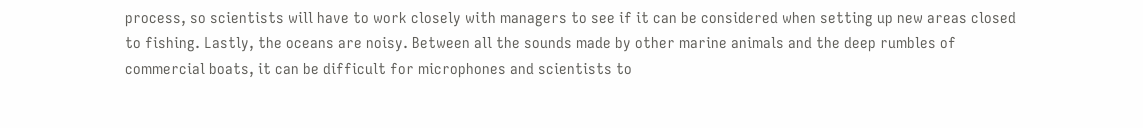process, so scientists will have to work closely with managers to see if it can be considered when setting up new areas closed to fishing. Lastly, the oceans are noisy. Between all the sounds made by other marine animals and the deep rumbles of commercial boats, it can be difficult for microphones and scientists to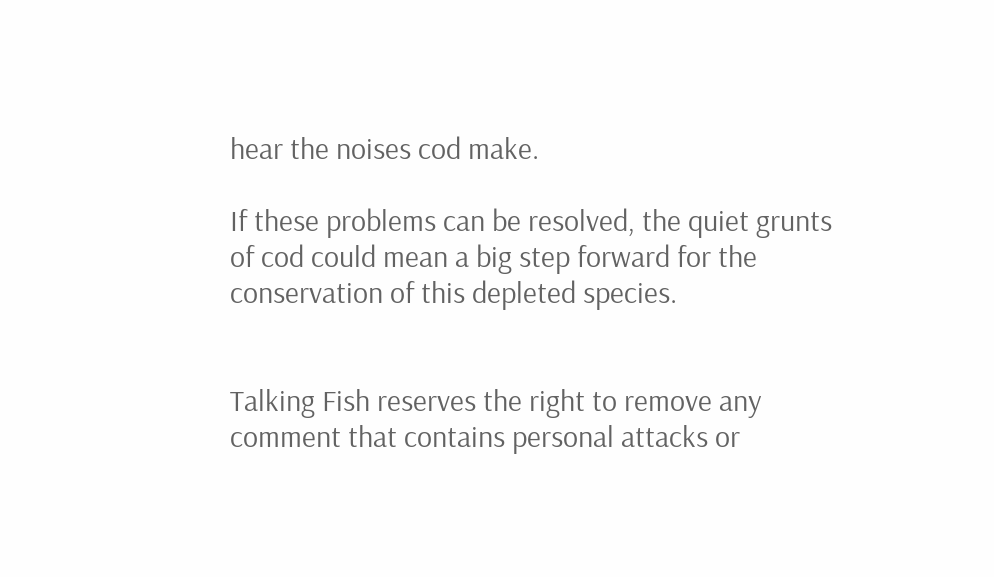hear the noises cod make.

If these problems can be resolved, the quiet grunts of cod could mean a big step forward for the conservation of this depleted species.


Talking Fish reserves the right to remove any comment that contains personal attacks or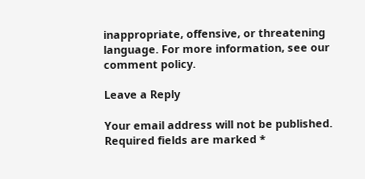inappropriate, offensive, or threatening language. For more information, see our comment policy.

Leave a Reply

Your email address will not be published. Required fields are marked *